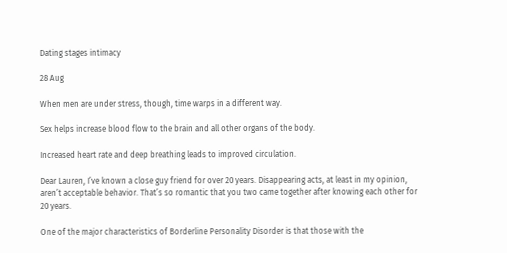Dating stages intimacy

28 Aug

When men are under stress, though, time warps in a different way.

Sex helps increase blood flow to the brain and all other organs of the body.

Increased heart rate and deep breathing leads to improved circulation.

Dear Lauren, I’ve known a close guy friend for over 20 years. Disappearing acts, at least in my opinion, aren’t acceptable behavior. That’s so romantic that you two came together after knowing each other for 20 years.

One of the major characteristics of Borderline Personality Disorder is that those with the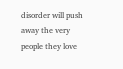disorder will push away the very people they love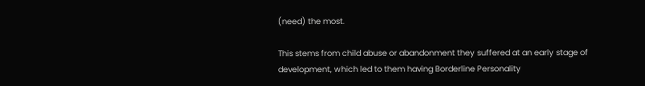(need) the most.

This stems from child abuse or abandonment they suffered at an early stage of development, which led to them having Borderline Personality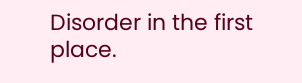Disorder in the first place.